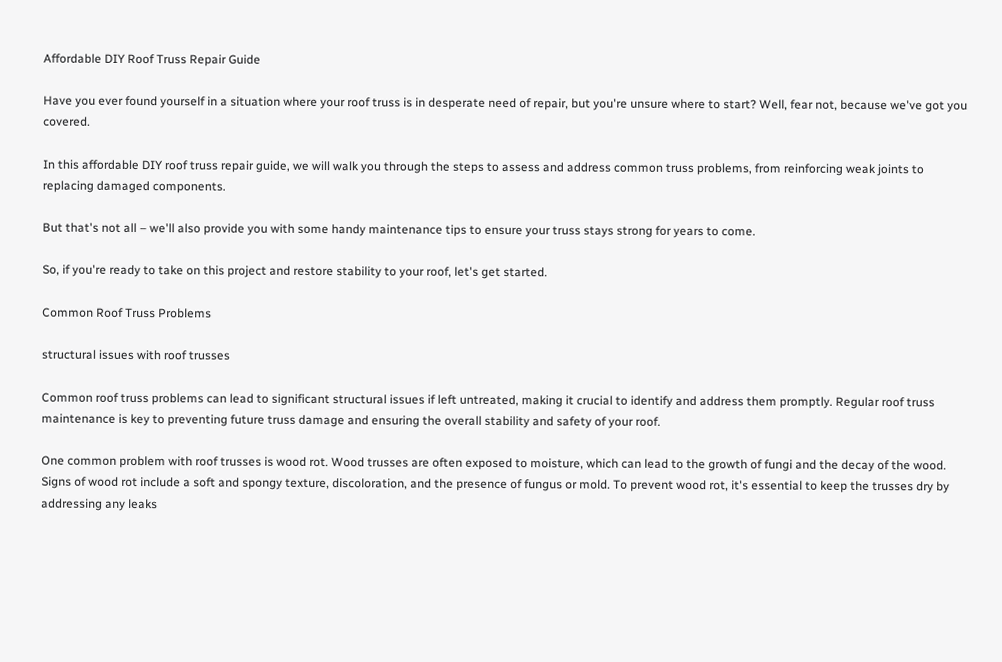Affordable DIY Roof Truss Repair Guide

Have you ever found yourself in a situation where your roof truss is in desperate need of repair, but you're unsure where to start? Well, fear not, because we've got you covered.

In this affordable DIY roof truss repair guide, we will walk you through the steps to assess and address common truss problems, from reinforcing weak joints to replacing damaged components.

But that's not all – we'll also provide you with some handy maintenance tips to ensure your truss stays strong for years to come.

So, if you're ready to take on this project and restore stability to your roof, let's get started.

Common Roof Truss Problems

structural issues with roof trusses

Common roof truss problems can lead to significant structural issues if left untreated, making it crucial to identify and address them promptly. Regular roof truss maintenance is key to preventing future truss damage and ensuring the overall stability and safety of your roof.

One common problem with roof trusses is wood rot. Wood trusses are often exposed to moisture, which can lead to the growth of fungi and the decay of the wood. Signs of wood rot include a soft and spongy texture, discoloration, and the presence of fungus or mold. To prevent wood rot, it's essential to keep the trusses dry by addressing any leaks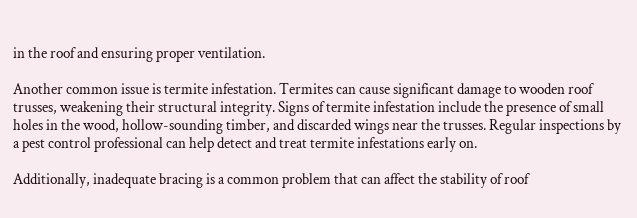in the roof and ensuring proper ventilation.

Another common issue is termite infestation. Termites can cause significant damage to wooden roof trusses, weakening their structural integrity. Signs of termite infestation include the presence of small holes in the wood, hollow-sounding timber, and discarded wings near the trusses. Regular inspections by a pest control professional can help detect and treat termite infestations early on.

Additionally, inadequate bracing is a common problem that can affect the stability of roof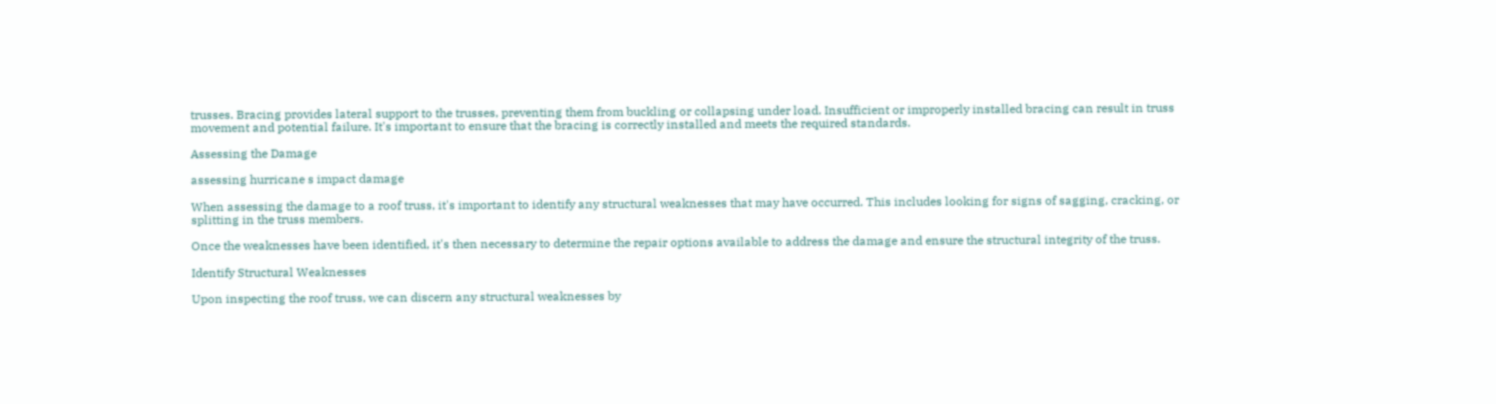trusses. Bracing provides lateral support to the trusses, preventing them from buckling or collapsing under load. Insufficient or improperly installed bracing can result in truss movement and potential failure. It's important to ensure that the bracing is correctly installed and meets the required standards.

Assessing the Damage

assessing hurricane s impact damage

When assessing the damage to a roof truss, it's important to identify any structural weaknesses that may have occurred. This includes looking for signs of sagging, cracking, or splitting in the truss members.

Once the weaknesses have been identified, it's then necessary to determine the repair options available to address the damage and ensure the structural integrity of the truss.

Identify Structural Weaknesses

Upon inspecting the roof truss, we can discern any structural weaknesses by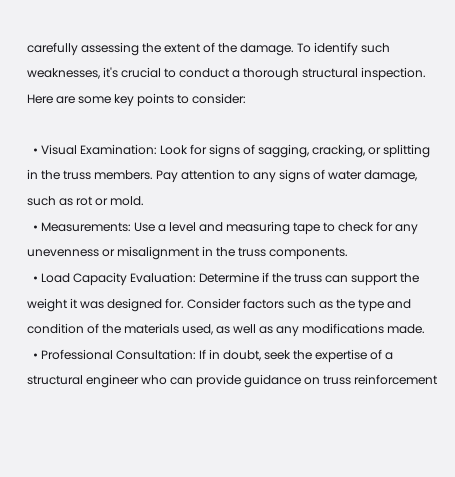carefully assessing the extent of the damage. To identify such weaknesses, it's crucial to conduct a thorough structural inspection. Here are some key points to consider:

  • Visual Examination: Look for signs of sagging, cracking, or splitting in the truss members. Pay attention to any signs of water damage, such as rot or mold.
  • Measurements: Use a level and measuring tape to check for any unevenness or misalignment in the truss components.
  • Load Capacity Evaluation: Determine if the truss can support the weight it was designed for. Consider factors such as the type and condition of the materials used, as well as any modifications made.
  • Professional Consultation: If in doubt, seek the expertise of a structural engineer who can provide guidance on truss reinforcement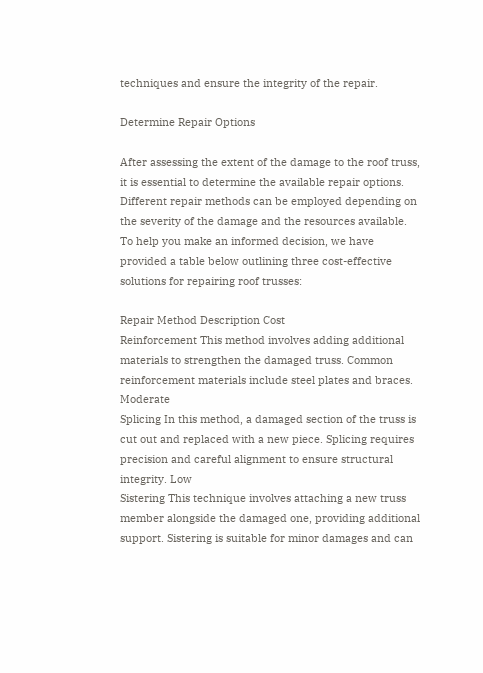techniques and ensure the integrity of the repair.

Determine Repair Options

After assessing the extent of the damage to the roof truss, it is essential to determine the available repair options. Different repair methods can be employed depending on the severity of the damage and the resources available. To help you make an informed decision, we have provided a table below outlining three cost-effective solutions for repairing roof trusses:

Repair Method Description Cost
Reinforcement This method involves adding additional materials to strengthen the damaged truss. Common reinforcement materials include steel plates and braces. Moderate
Splicing In this method, a damaged section of the truss is cut out and replaced with a new piece. Splicing requires precision and careful alignment to ensure structural integrity. Low
Sistering This technique involves attaching a new truss member alongside the damaged one, providing additional support. Sistering is suitable for minor damages and can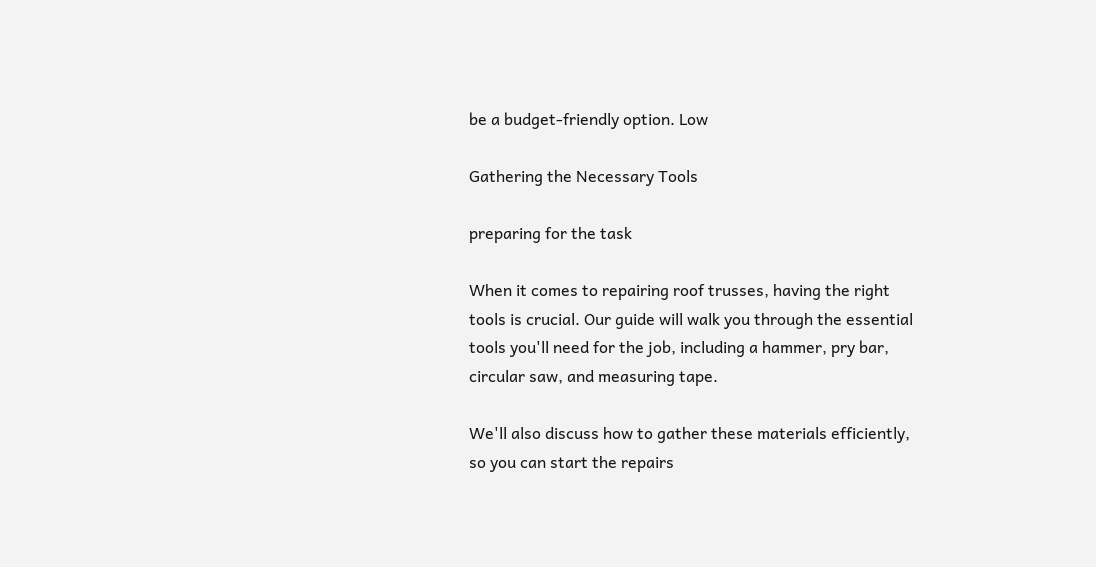be a budget-friendly option. Low

Gathering the Necessary Tools

preparing for the task

When it comes to repairing roof trusses, having the right tools is crucial. Our guide will walk you through the essential tools you'll need for the job, including a hammer, pry bar, circular saw, and measuring tape.

We'll also discuss how to gather these materials efficiently, so you can start the repairs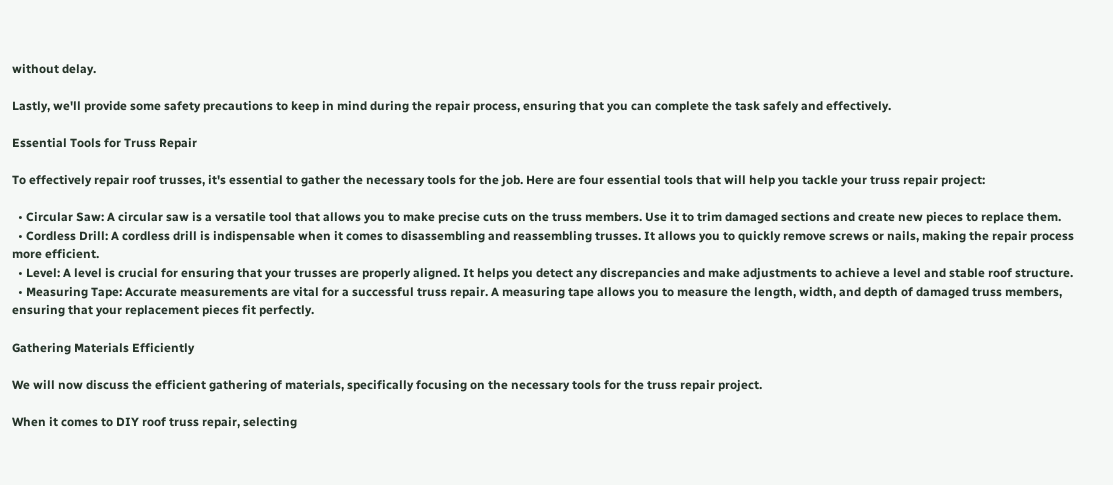without delay.

Lastly, we'll provide some safety precautions to keep in mind during the repair process, ensuring that you can complete the task safely and effectively.

Essential Tools for Truss Repair

To effectively repair roof trusses, it's essential to gather the necessary tools for the job. Here are four essential tools that will help you tackle your truss repair project:

  • Circular Saw: A circular saw is a versatile tool that allows you to make precise cuts on the truss members. Use it to trim damaged sections and create new pieces to replace them.
  • Cordless Drill: A cordless drill is indispensable when it comes to disassembling and reassembling trusses. It allows you to quickly remove screws or nails, making the repair process more efficient.
  • Level: A level is crucial for ensuring that your trusses are properly aligned. It helps you detect any discrepancies and make adjustments to achieve a level and stable roof structure.
  • Measuring Tape: Accurate measurements are vital for a successful truss repair. A measuring tape allows you to measure the length, width, and depth of damaged truss members, ensuring that your replacement pieces fit perfectly.

Gathering Materials Efficiently

We will now discuss the efficient gathering of materials, specifically focusing on the necessary tools for the truss repair project.

When it comes to DIY roof truss repair, selecting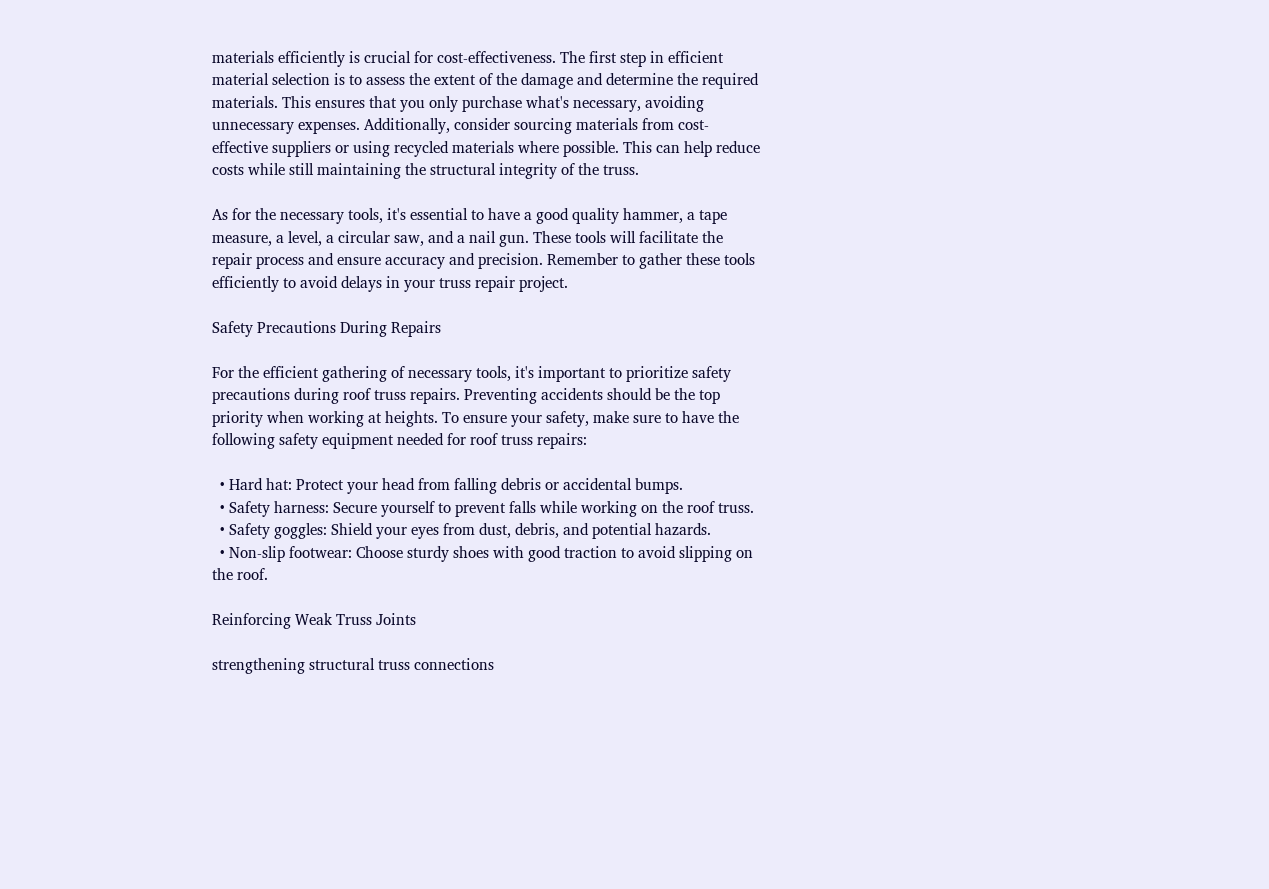materials efficiently is crucial for cost-effectiveness. The first step in efficient material selection is to assess the extent of the damage and determine the required materials. This ensures that you only purchase what's necessary, avoiding unnecessary expenses. Additionally, consider sourcing materials from cost-effective suppliers or using recycled materials where possible. This can help reduce costs while still maintaining the structural integrity of the truss.

As for the necessary tools, it's essential to have a good quality hammer, a tape measure, a level, a circular saw, and a nail gun. These tools will facilitate the repair process and ensure accuracy and precision. Remember to gather these tools efficiently to avoid delays in your truss repair project.

Safety Precautions During Repairs

For the efficient gathering of necessary tools, it's important to prioritize safety precautions during roof truss repairs. Preventing accidents should be the top priority when working at heights. To ensure your safety, make sure to have the following safety equipment needed for roof truss repairs:

  • Hard hat: Protect your head from falling debris or accidental bumps.
  • Safety harness: Secure yourself to prevent falls while working on the roof truss.
  • Safety goggles: Shield your eyes from dust, debris, and potential hazards.
  • Non-slip footwear: Choose sturdy shoes with good traction to avoid slipping on the roof.

Reinforcing Weak Truss Joints

strengthening structural truss connections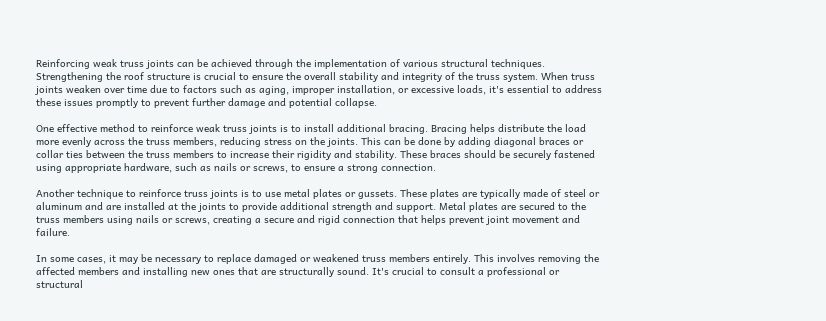Reinforcing weak truss joints can be achieved through the implementation of various structural techniques. Strengthening the roof structure is crucial to ensure the overall stability and integrity of the truss system. When truss joints weaken over time due to factors such as aging, improper installation, or excessive loads, it's essential to address these issues promptly to prevent further damage and potential collapse.

One effective method to reinforce weak truss joints is to install additional bracing. Bracing helps distribute the load more evenly across the truss members, reducing stress on the joints. This can be done by adding diagonal braces or collar ties between the truss members to increase their rigidity and stability. These braces should be securely fastened using appropriate hardware, such as nails or screws, to ensure a strong connection.

Another technique to reinforce truss joints is to use metal plates or gussets. These plates are typically made of steel or aluminum and are installed at the joints to provide additional strength and support. Metal plates are secured to the truss members using nails or screws, creating a secure and rigid connection that helps prevent joint movement and failure.

In some cases, it may be necessary to replace damaged or weakened truss members entirely. This involves removing the affected members and installing new ones that are structurally sound. It's crucial to consult a professional or structural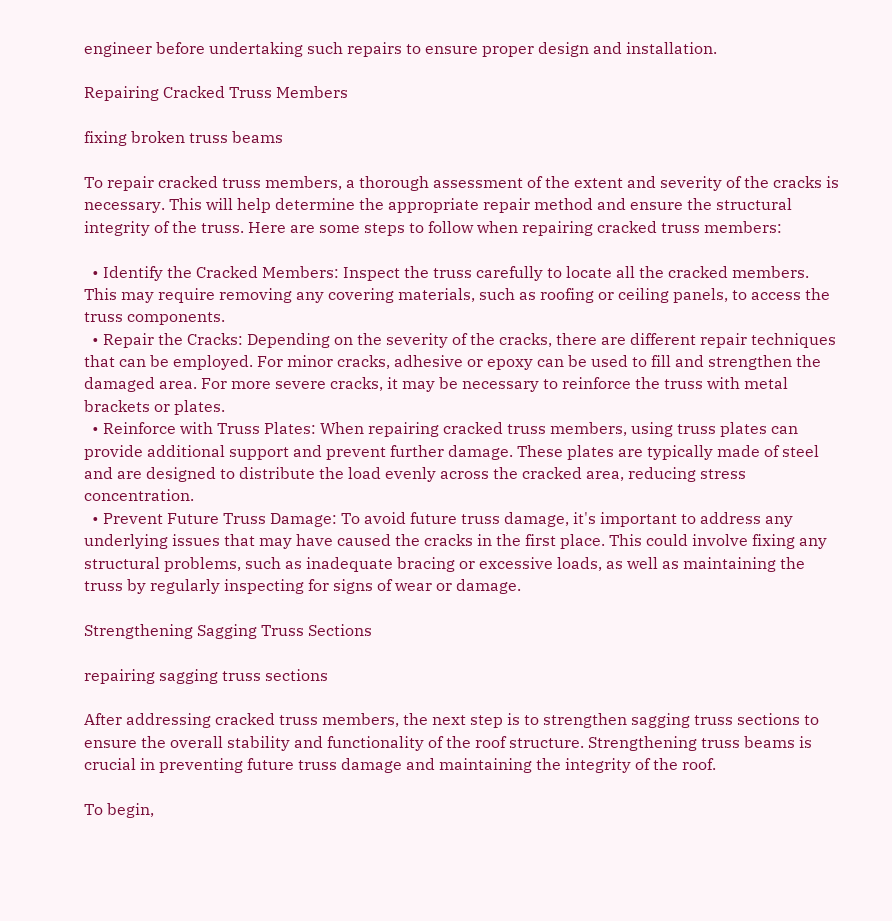engineer before undertaking such repairs to ensure proper design and installation.

Repairing Cracked Truss Members

fixing broken truss beams

To repair cracked truss members, a thorough assessment of the extent and severity of the cracks is necessary. This will help determine the appropriate repair method and ensure the structural integrity of the truss. Here are some steps to follow when repairing cracked truss members:

  • Identify the Cracked Members: Inspect the truss carefully to locate all the cracked members. This may require removing any covering materials, such as roofing or ceiling panels, to access the truss components.
  • Repair the Cracks: Depending on the severity of the cracks, there are different repair techniques that can be employed. For minor cracks, adhesive or epoxy can be used to fill and strengthen the damaged area. For more severe cracks, it may be necessary to reinforce the truss with metal brackets or plates.
  • Reinforce with Truss Plates: When repairing cracked truss members, using truss plates can provide additional support and prevent further damage. These plates are typically made of steel and are designed to distribute the load evenly across the cracked area, reducing stress concentration.
  • Prevent Future Truss Damage: To avoid future truss damage, it's important to address any underlying issues that may have caused the cracks in the first place. This could involve fixing any structural problems, such as inadequate bracing or excessive loads, as well as maintaining the truss by regularly inspecting for signs of wear or damage.

Strengthening Sagging Truss Sections

repairing sagging truss sections

After addressing cracked truss members, the next step is to strengthen sagging truss sections to ensure the overall stability and functionality of the roof structure. Strengthening truss beams is crucial in preventing future truss damage and maintaining the integrity of the roof.

To begin,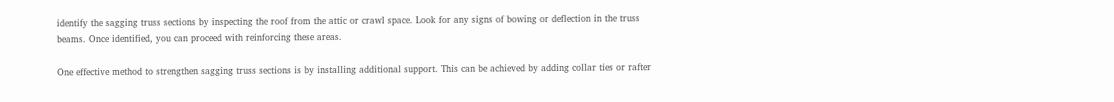identify the sagging truss sections by inspecting the roof from the attic or crawl space. Look for any signs of bowing or deflection in the truss beams. Once identified, you can proceed with reinforcing these areas.

One effective method to strengthen sagging truss sections is by installing additional support. This can be achieved by adding collar ties or rafter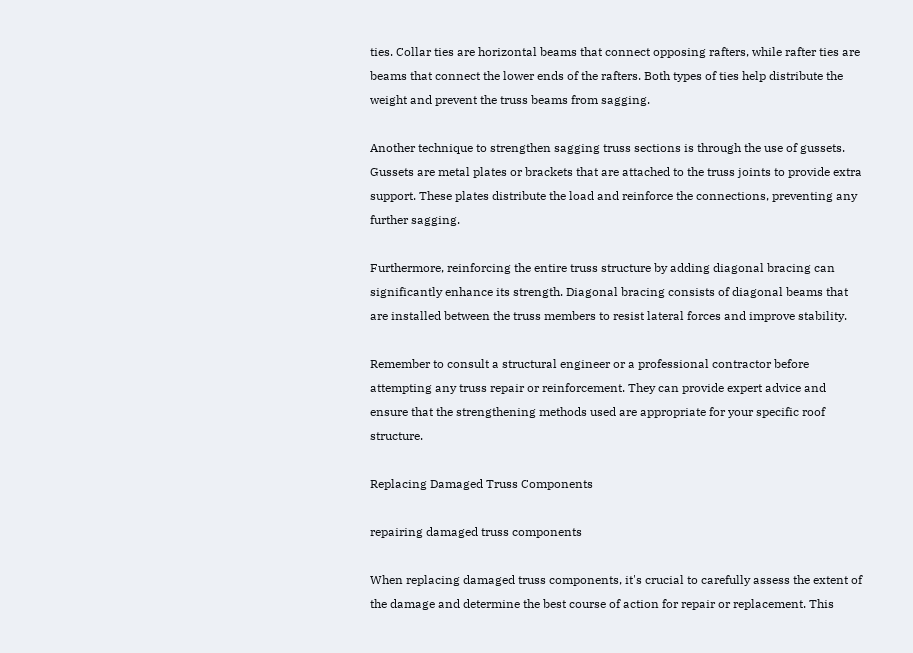ties. Collar ties are horizontal beams that connect opposing rafters, while rafter ties are beams that connect the lower ends of the rafters. Both types of ties help distribute the weight and prevent the truss beams from sagging.

Another technique to strengthen sagging truss sections is through the use of gussets. Gussets are metal plates or brackets that are attached to the truss joints to provide extra support. These plates distribute the load and reinforce the connections, preventing any further sagging.

Furthermore, reinforcing the entire truss structure by adding diagonal bracing can significantly enhance its strength. Diagonal bracing consists of diagonal beams that are installed between the truss members to resist lateral forces and improve stability.

Remember to consult a structural engineer or a professional contractor before attempting any truss repair or reinforcement. They can provide expert advice and ensure that the strengthening methods used are appropriate for your specific roof structure.

Replacing Damaged Truss Components

repairing damaged truss components

When replacing damaged truss components, it's crucial to carefully assess the extent of the damage and determine the best course of action for repair or replacement. This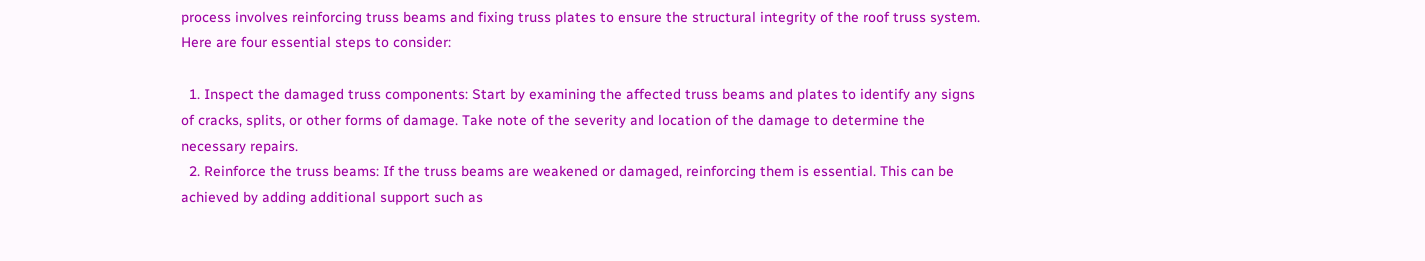process involves reinforcing truss beams and fixing truss plates to ensure the structural integrity of the roof truss system. Here are four essential steps to consider:

  1. Inspect the damaged truss components: Start by examining the affected truss beams and plates to identify any signs of cracks, splits, or other forms of damage. Take note of the severity and location of the damage to determine the necessary repairs.
  2. Reinforce the truss beams: If the truss beams are weakened or damaged, reinforcing them is essential. This can be achieved by adding additional support such as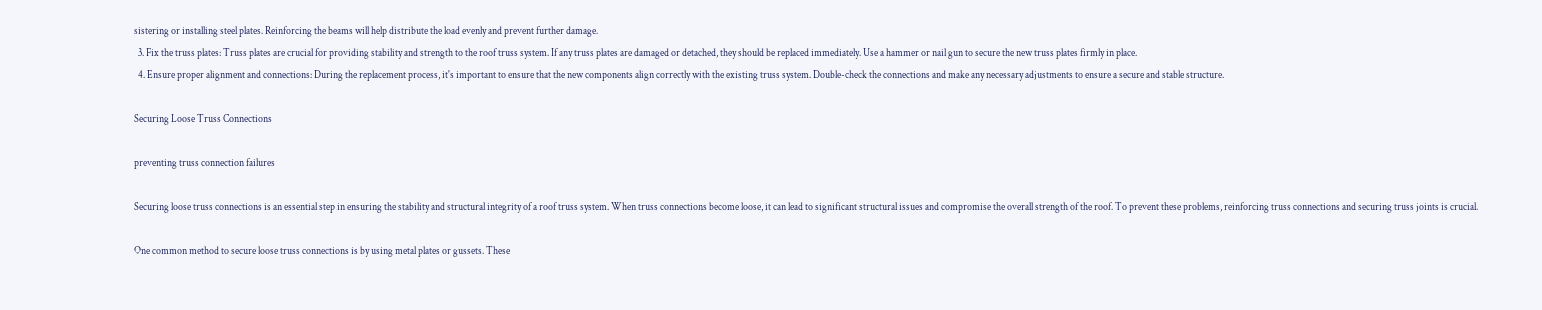sistering or installing steel plates. Reinforcing the beams will help distribute the load evenly and prevent further damage.
  3. Fix the truss plates: Truss plates are crucial for providing stability and strength to the roof truss system. If any truss plates are damaged or detached, they should be replaced immediately. Use a hammer or nail gun to secure the new truss plates firmly in place.
  4. Ensure proper alignment and connections: During the replacement process, it's important to ensure that the new components align correctly with the existing truss system. Double-check the connections and make any necessary adjustments to ensure a secure and stable structure.

Securing Loose Truss Connections

preventing truss connection failures

Securing loose truss connections is an essential step in ensuring the stability and structural integrity of a roof truss system. When truss connections become loose, it can lead to significant structural issues and compromise the overall strength of the roof. To prevent these problems, reinforcing truss connections and securing truss joints is crucial.

One common method to secure loose truss connections is by using metal plates or gussets. These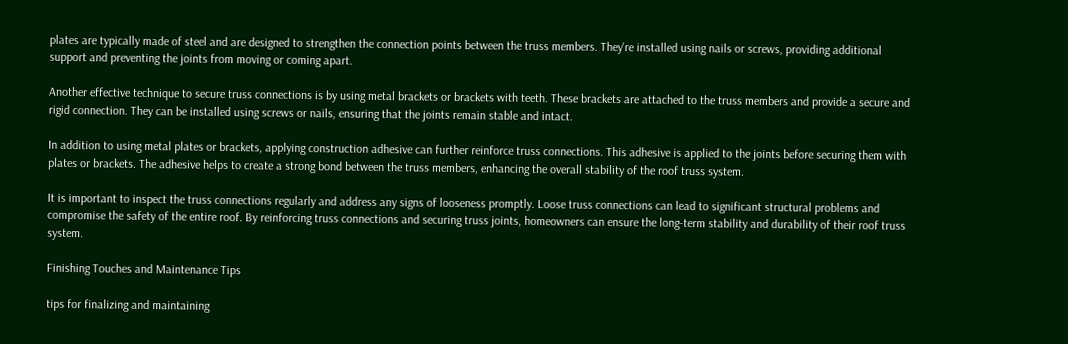plates are typically made of steel and are designed to strengthen the connection points between the truss members. They're installed using nails or screws, providing additional support and preventing the joints from moving or coming apart.

Another effective technique to secure truss connections is by using metal brackets or brackets with teeth. These brackets are attached to the truss members and provide a secure and rigid connection. They can be installed using screws or nails, ensuring that the joints remain stable and intact.

In addition to using metal plates or brackets, applying construction adhesive can further reinforce truss connections. This adhesive is applied to the joints before securing them with plates or brackets. The adhesive helps to create a strong bond between the truss members, enhancing the overall stability of the roof truss system.

It is important to inspect the truss connections regularly and address any signs of looseness promptly. Loose truss connections can lead to significant structural problems and compromise the safety of the entire roof. By reinforcing truss connections and securing truss joints, homeowners can ensure the long-term stability and durability of their roof truss system.

Finishing Touches and Maintenance Tips

tips for finalizing and maintaining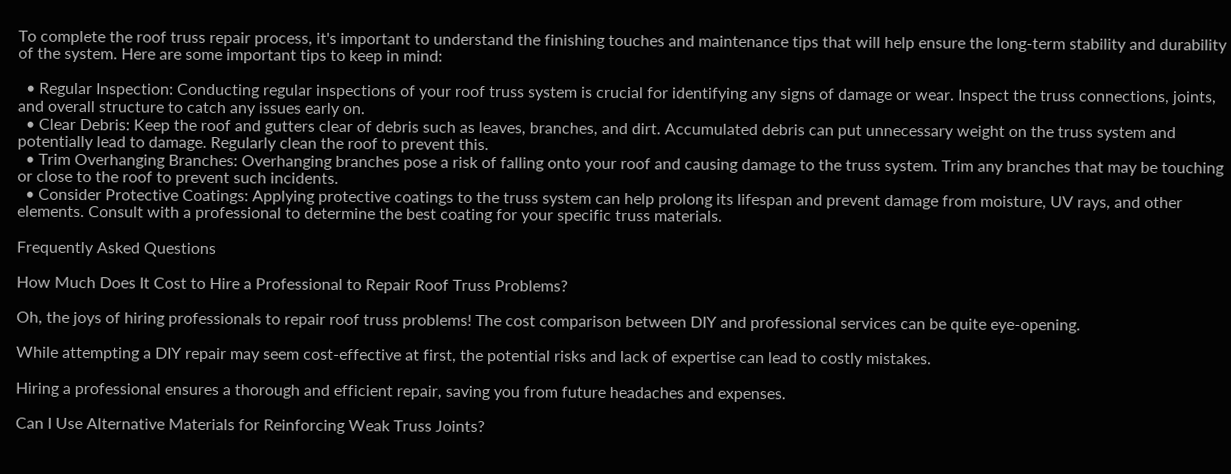To complete the roof truss repair process, it's important to understand the finishing touches and maintenance tips that will help ensure the long-term stability and durability of the system. Here are some important tips to keep in mind:

  • Regular Inspection: Conducting regular inspections of your roof truss system is crucial for identifying any signs of damage or wear. Inspect the truss connections, joints, and overall structure to catch any issues early on.
  • Clear Debris: Keep the roof and gutters clear of debris such as leaves, branches, and dirt. Accumulated debris can put unnecessary weight on the truss system and potentially lead to damage. Regularly clean the roof to prevent this.
  • Trim Overhanging Branches: Overhanging branches pose a risk of falling onto your roof and causing damage to the truss system. Trim any branches that may be touching or close to the roof to prevent such incidents.
  • Consider Protective Coatings: Applying protective coatings to the truss system can help prolong its lifespan and prevent damage from moisture, UV rays, and other elements. Consult with a professional to determine the best coating for your specific truss materials.

Frequently Asked Questions

How Much Does It Cost to Hire a Professional to Repair Roof Truss Problems?

Oh, the joys of hiring professionals to repair roof truss problems! The cost comparison between DIY and professional services can be quite eye-opening.

While attempting a DIY repair may seem cost-effective at first, the potential risks and lack of expertise can lead to costly mistakes.

Hiring a professional ensures a thorough and efficient repair, saving you from future headaches and expenses.

Can I Use Alternative Materials for Reinforcing Weak Truss Joints?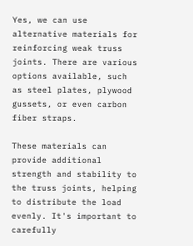Yes, we can use alternative materials for reinforcing weak truss joints. There are various options available, such as steel plates, plywood gussets, or even carbon fiber straps.

These materials can provide additional strength and stability to the truss joints, helping to distribute the load evenly. It's important to carefully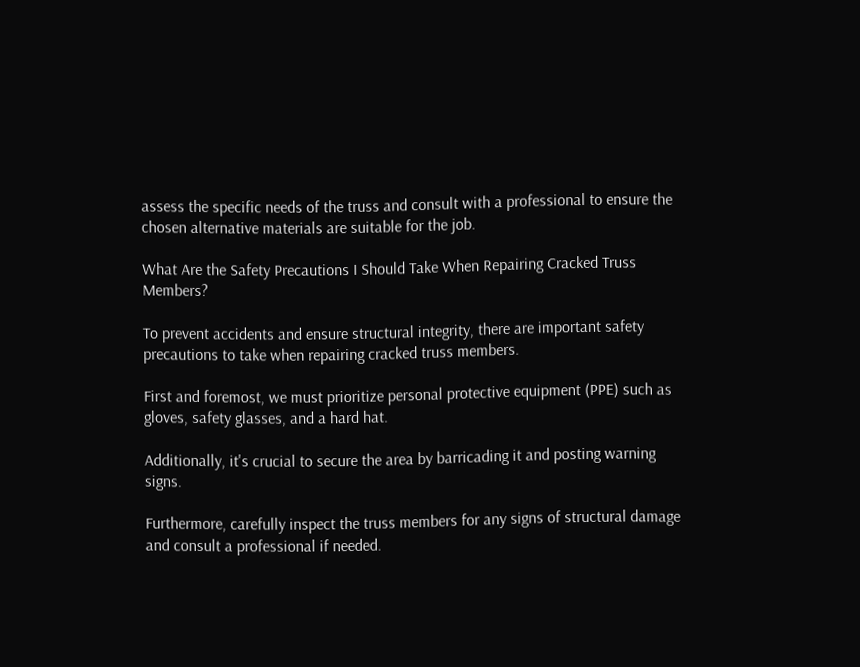assess the specific needs of the truss and consult with a professional to ensure the chosen alternative materials are suitable for the job.

What Are the Safety Precautions I Should Take When Repairing Cracked Truss Members?

To prevent accidents and ensure structural integrity, there are important safety precautions to take when repairing cracked truss members.

First and foremost, we must prioritize personal protective equipment (PPE) such as gloves, safety glasses, and a hard hat.

Additionally, it's crucial to secure the area by barricading it and posting warning signs.

Furthermore, carefully inspect the truss members for any signs of structural damage and consult a professional if needed.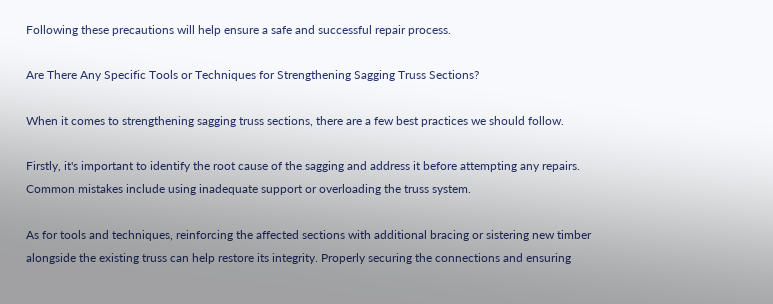Following these precautions will help ensure a safe and successful repair process.

Are There Any Specific Tools or Techniques for Strengthening Sagging Truss Sections?

When it comes to strengthening sagging truss sections, there are a few best practices we should follow.

Firstly, it's important to identify the root cause of the sagging and address it before attempting any repairs. Common mistakes include using inadequate support or overloading the truss system.

As for tools and techniques, reinforcing the affected sections with additional bracing or sistering new timber alongside the existing truss can help restore its integrity. Properly securing the connections and ensuring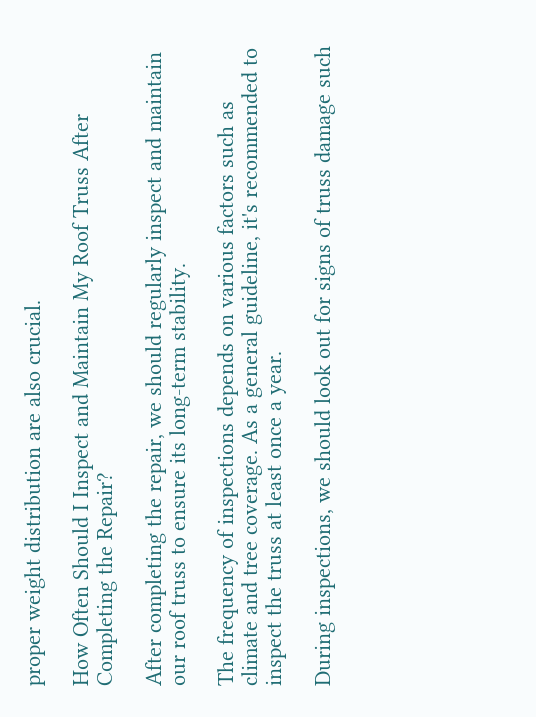proper weight distribution are also crucial.

How Often Should I Inspect and Maintain My Roof Truss After Completing the Repair?

After completing the repair, we should regularly inspect and maintain our roof truss to ensure its long-term stability.

The frequency of inspections depends on various factors such as climate and tree coverage. As a general guideline, it's recommended to inspect the truss at least once a year.

During inspections, we should look out for signs of truss damage such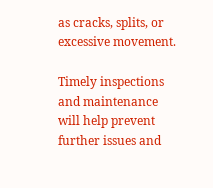as cracks, splits, or excessive movement.

Timely inspections and maintenance will help prevent further issues and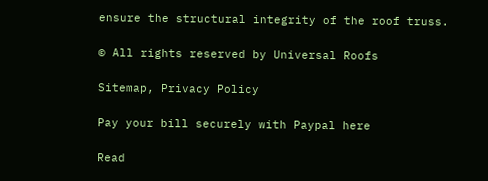ensure the structural integrity of the roof truss.

© All rights reserved by Universal Roofs

Sitemap, Privacy Policy

Pay your bill securely with Paypal here

Read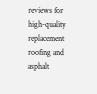reviews for high-quality replacement roofing and asphalt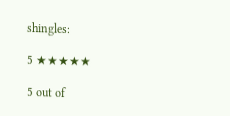shingles:

5 ★★★★★

5 out of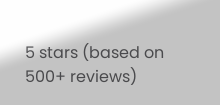5 stars (based on 500+ reviews)